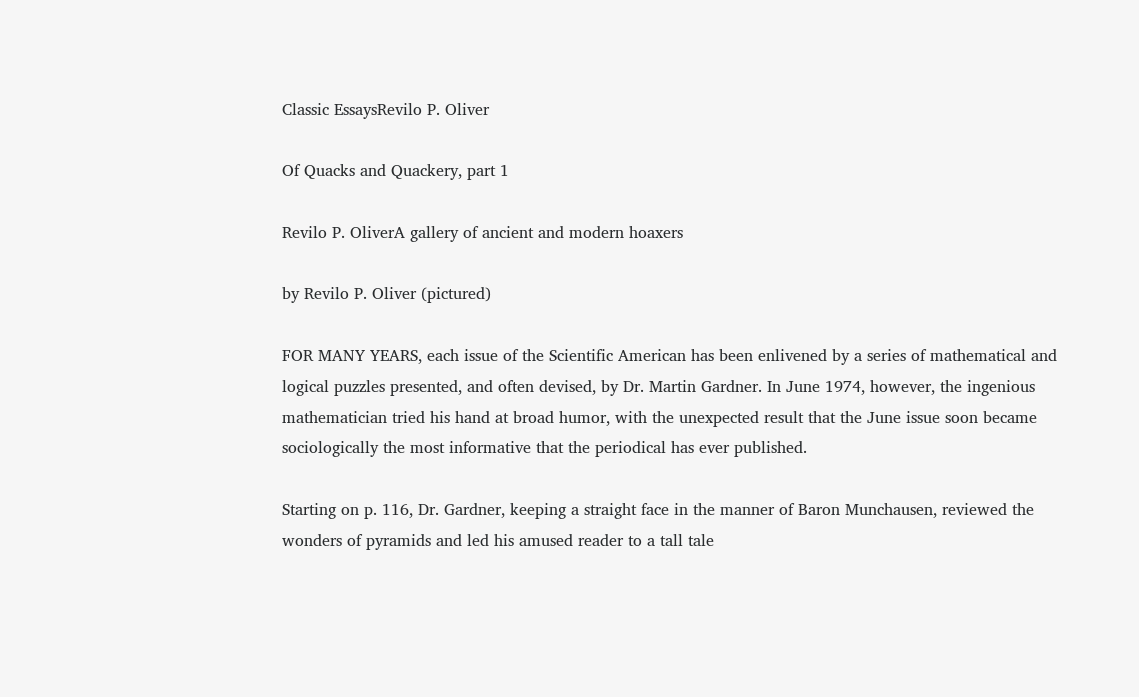Classic EssaysRevilo P. Oliver

Of Quacks and Quackery, part 1

Revilo P. OliverA gallery of ancient and modern hoaxers

by Revilo P. Oliver (pictured)

FOR MANY YEARS, each issue of the Scientific American has been enlivened by a series of mathematical and logical puzzles presented, and often devised, by Dr. Martin Gardner. In June 1974, however, the ingenious mathematician tried his hand at broad humor, with the unexpected result that the June issue soon became sociologically the most informative that the periodical has ever published.

Starting on p. 116, Dr. Gardner, keeping a straight face in the manner of Baron Munchausen, reviewed the wonders of pyramids and led his amused reader to a tall tale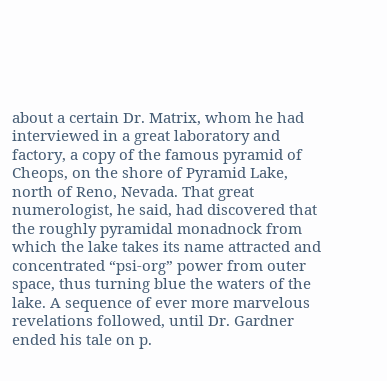about a certain Dr. Matrix, whom he had interviewed in a great laboratory and factory, a copy of the famous pyramid of Cheops, on the shore of Pyramid Lake, north of Reno, Nevada. That great numerologist, he said, had discovered that the roughly pyramidal monadnock from which the lake takes its name attracted and concentrated “psi-org” power from outer space, thus turning blue the waters of the lake. A sequence of ever more marvelous revelations followed, until Dr. Gardner ended his tale on p.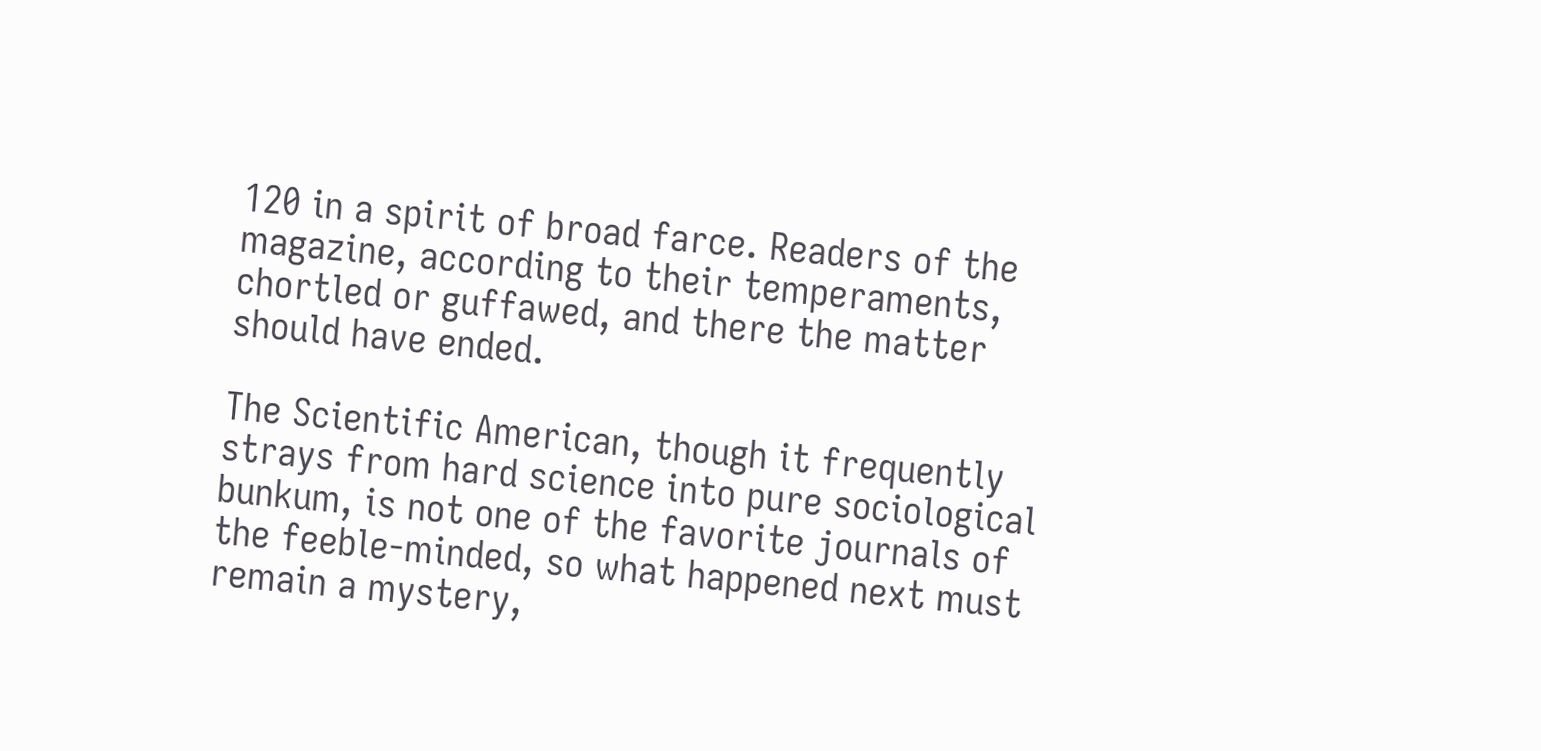120 in a spirit of broad farce. Readers of the magazine, according to their temperaments, chortled or guffawed, and there the matter should have ended.

The Scientific American, though it frequently strays from hard science into pure sociological bunkum, is not one of the favorite journals of the feeble-minded, so what happened next must remain a mystery,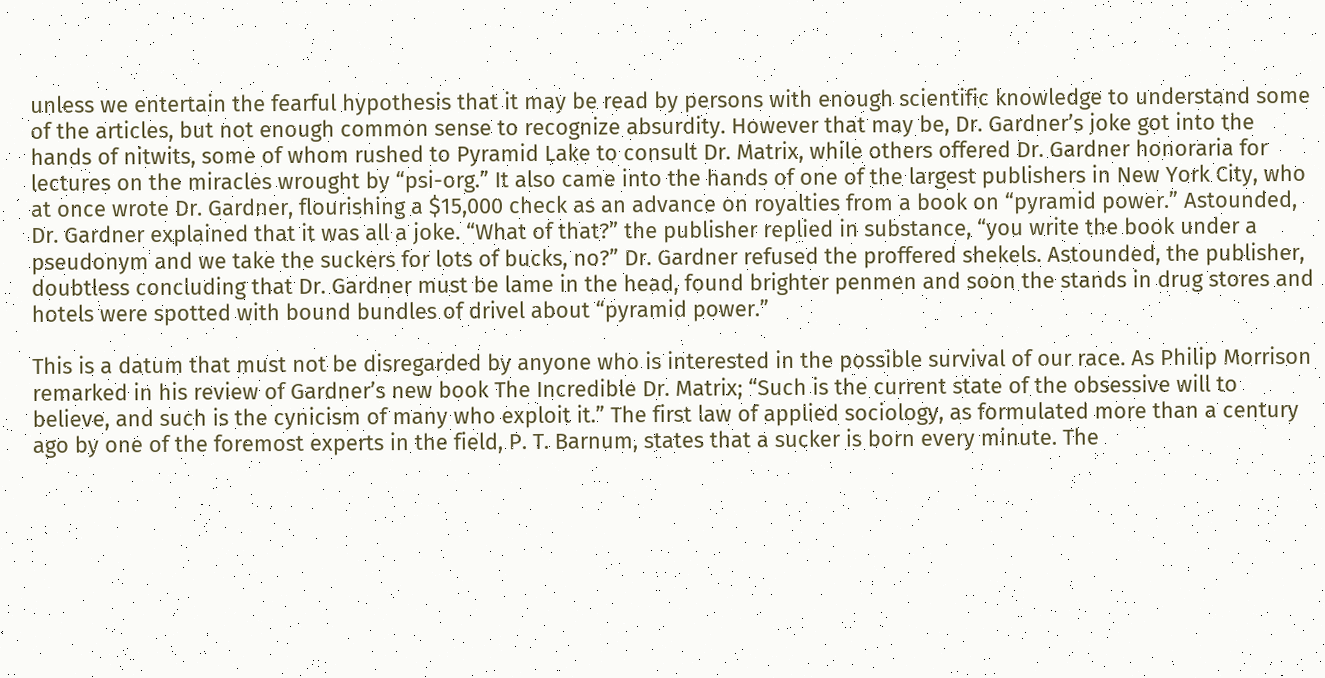unless we entertain the fearful hypothesis that it may be read by persons with enough scientific knowledge to understand some of the articles, but not enough common sense to recognize absurdity. However that may be, Dr. Gardner’s joke got into the hands of nitwits, some of whom rushed to Pyramid Lake to consult Dr. Matrix, while others offered Dr. Gardner honoraria for lectures on the miracles wrought by “psi-org.” It also came into the hands of one of the largest publishers in New York City, who at once wrote Dr. Gardner, flourishing a $15,000 check as an advance on royalties from a book on “pyramid power.” Astounded, Dr. Gardner explained that it was all a joke. “What of that?” the publisher replied in substance, “you write the book under a pseudonym and we take the suckers for lots of bucks, no?” Dr. Gardner refused the proffered shekels. Astounded, the publisher, doubtless concluding that Dr. Gardner must be lame in the head, found brighter penmen and soon the stands in drug stores and hotels were spotted with bound bundles of drivel about “pyramid power.”

This is a datum that must not be disregarded by anyone who is interested in the possible survival of our race. As Philip Morrison remarked in his review of Gardner’s new book The Incredible Dr. Matrix; “Such is the current state of the obsessive will to believe, and such is the cynicism of many who exploit it.” The first law of applied sociology, as formulated more than a century ago by one of the foremost experts in the field, P. T. Barnum, states that a sucker is born every minute. The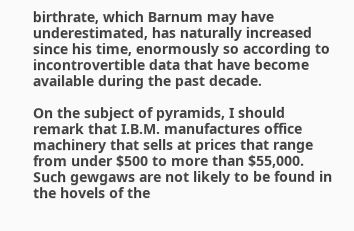birthrate, which Barnum may have underestimated, has naturally increased since his time, enormously so according to incontrovertible data that have become available during the past decade.

On the subject of pyramids, I should remark that I.B.M. manufactures office machinery that sells at prices that range from under $500 to more than $55,000. Such gewgaws are not likely to be found in the hovels of the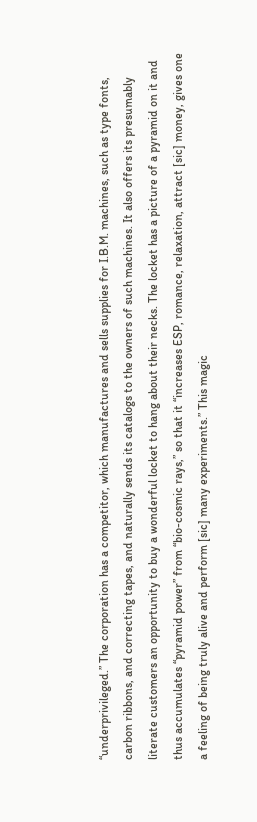“underprivileged.” The corporation has a competitor, which manufactures and sells supplies for I.B.M. machines, such as type fonts, carbon ribbons, and correcting tapes, and naturally sends its catalogs to the owners of such machines. It also offers its presumably literate customers an opportunity to buy a wonderful locket to hang about their necks. The locket has a picture of a pyramid on it and thus accumulates “pyramid power” from “bio-cosmic rays,” so that it “increases ESP, romance, relaxation, attract [sic] money, gives one a feeling of being truly alive and perform [sic] many experiments.” This magic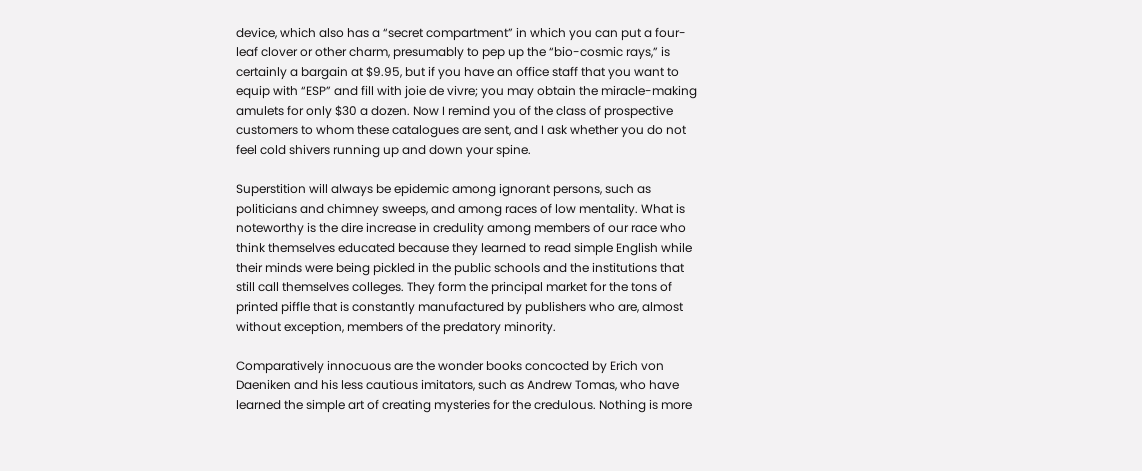device, which also has a “secret compartment” in which you can put a four-leaf clover or other charm, presumably to pep up the “bio-cosmic rays,” is certainly a bargain at $9.95, but if you have an office staff that you want to equip with “ESP” and fill with joie de vivre; you may obtain the miracle-making amulets for only $30 a dozen. Now I remind you of the class of prospective customers to whom these catalogues are sent, and I ask whether you do not feel cold shivers running up and down your spine.

Superstition will always be epidemic among ignorant persons, such as politicians and chimney sweeps, and among races of low mentality. What is noteworthy is the dire increase in credulity among members of our race who think themselves educated because they learned to read simple English while their minds were being pickled in the public schools and the institutions that still call themselves colleges. They form the principal market for the tons of printed piffle that is constantly manufactured by publishers who are, almost without exception, members of the predatory minority.

Comparatively innocuous are the wonder books concocted by Erich von Daeniken and his less cautious imitators, such as Andrew Tomas, who have learned the simple art of creating mysteries for the credulous. Nothing is more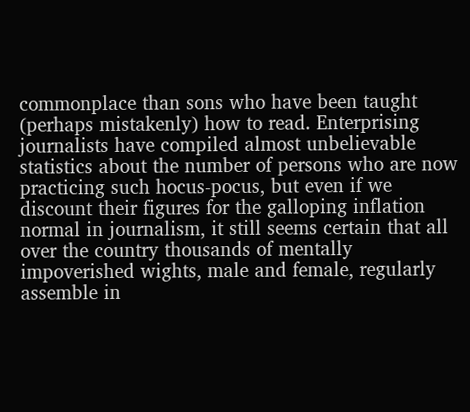commonplace than sons who have been taught (perhaps mistakenly) how to read. Enterprising journalists have compiled almost unbelievable statistics about the number of persons who are now practicing such hocus-pocus, but even if we discount their figures for the galloping inflation normal in journalism, it still seems certain that all over the country thousands of mentally impoverished wights, male and female, regularly assemble in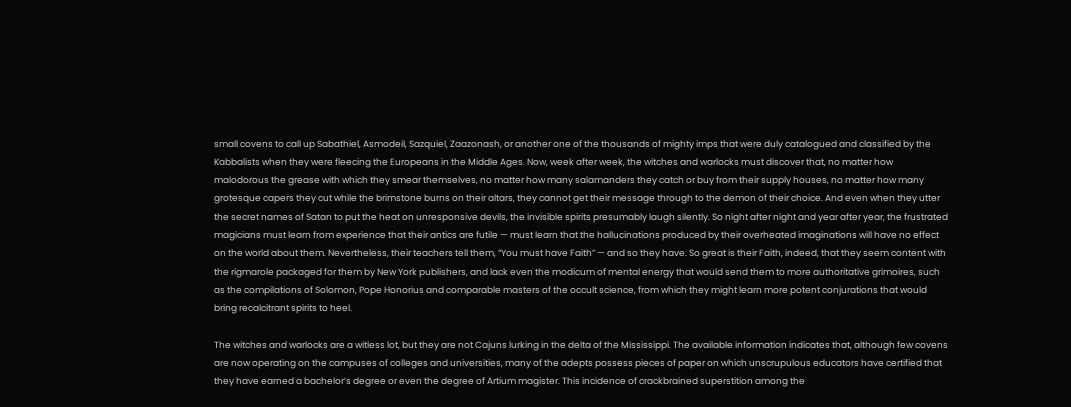small covens to call up Sabathiel, Asmodeil, Sazquiel, Zaazonash, or another one of the thousands of mighty imps that were duly catalogued and classified by the Kabbalists when they were fleecing the Europeans in the Middle Ages. Now, week after week, the witches and warlocks must discover that, no matter how malodorous the grease with which they smear themselves, no matter how many salamanders they catch or buy from their supply houses, no matter how many grotesque capers they cut while the brimstone burns on their altars, they cannot get their message through to the demon of their choice. And even when they utter the secret names of Satan to put the heat on unresponsive devils, the invisible spirits presumably laugh silently. So night after night and year after year, the frustrated magicians must learn from experience that their antics are futile — must learn that the hallucinations produced by their overheated imaginations will have no effect on the world about them. Nevertheless, their teachers tell them, “You must have Faith” — and so they have. So great is their Faith, indeed, that they seem content with the rigmarole packaged for them by New York publishers, and lack even the modicum of mental energy that would send them to more authoritative grimoires, such as the compilations of Solomon, Pope Honorius and comparable masters of the occult science, from which they might learn more potent conjurations that would bring recalcitrant spirits to heel.

The witches and warlocks are a witless lot, but they are not Cajuns lurking in the delta of the Mississippi. The available information indicates that, although few covens are now operating on the campuses of colleges and universities, many of the adepts possess pieces of paper on which unscrupulous educators have certified that they have earned a bachelor’s degree or even the degree of Artium magister. This incidence of crackbrained superstition among the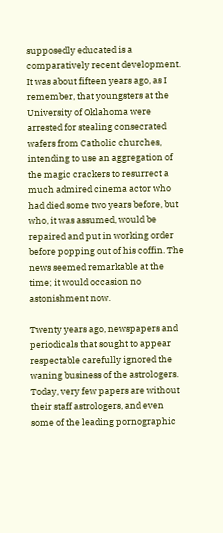supposedly educated is a comparatively recent development. It was about fifteen years ago, as I remember, that youngsters at the University of Oklahoma were arrested for stealing consecrated wafers from Catholic churches, intending to use an aggregation of the magic crackers to resurrect a much admired cinema actor who had died some two years before, but who, it was assumed, would be repaired and put in working order before popping out of his coffin. The news seemed remarkable at the time; it would occasion no astonishment now.

Twenty years ago, newspapers and periodicals that sought to appear respectable carefully ignored the waning business of the astrologers. Today, very few papers are without their staff astrologers, and even some of the leading pornographic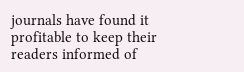journals have found it profitable to keep their readers informed of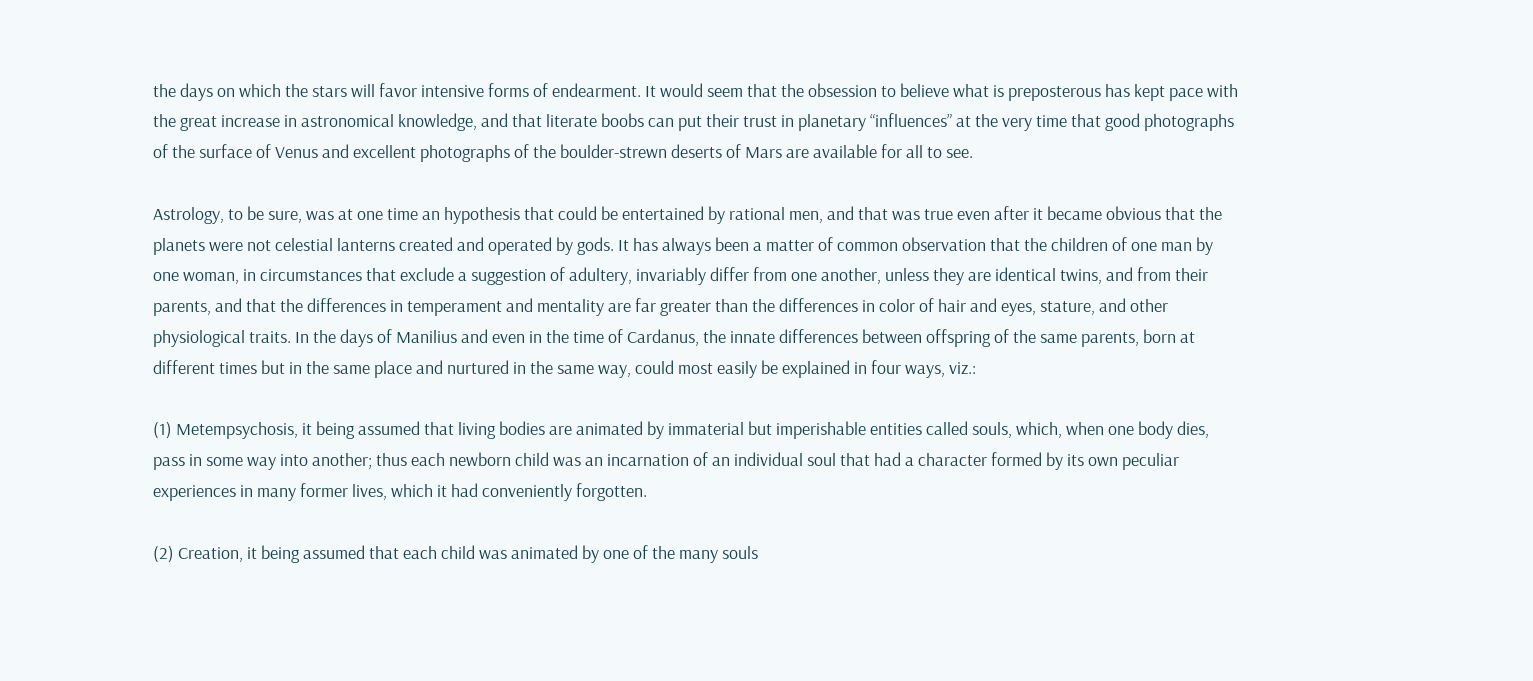the days on which the stars will favor intensive forms of endearment. It would seem that the obsession to believe what is preposterous has kept pace with the great increase in astronomical knowledge, and that literate boobs can put their trust in planetary “influences” at the very time that good photographs of the surface of Venus and excellent photographs of the boulder-strewn deserts of Mars are available for all to see.

Astrology, to be sure, was at one time an hypothesis that could be entertained by rational men, and that was true even after it became obvious that the planets were not celestial lanterns created and operated by gods. It has always been a matter of common observation that the children of one man by one woman, in circumstances that exclude a suggestion of adultery, invariably differ from one another, unless they are identical twins, and from their parents, and that the differences in temperament and mentality are far greater than the differences in color of hair and eyes, stature, and other physiological traits. In the days of Manilius and even in the time of Cardanus, the innate differences between offspring of the same parents, born at different times but in the same place and nurtured in the same way, could most easily be explained in four ways, viz.:

(1) Metempsychosis, it being assumed that living bodies are animated by immaterial but imperishable entities called souls, which, when one body dies, pass in some way into another; thus each newborn child was an incarnation of an individual soul that had a character formed by its own peculiar experiences in many former lives, which it had conveniently forgotten.

(2) Creation, it being assumed that each child was animated by one of the many souls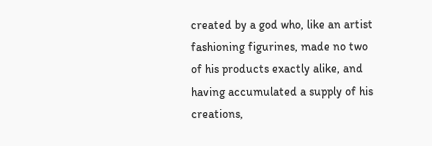created by a god who, like an artist fashioning figurines, made no two of his products exactly alike, and having accumulated a supply of his creations,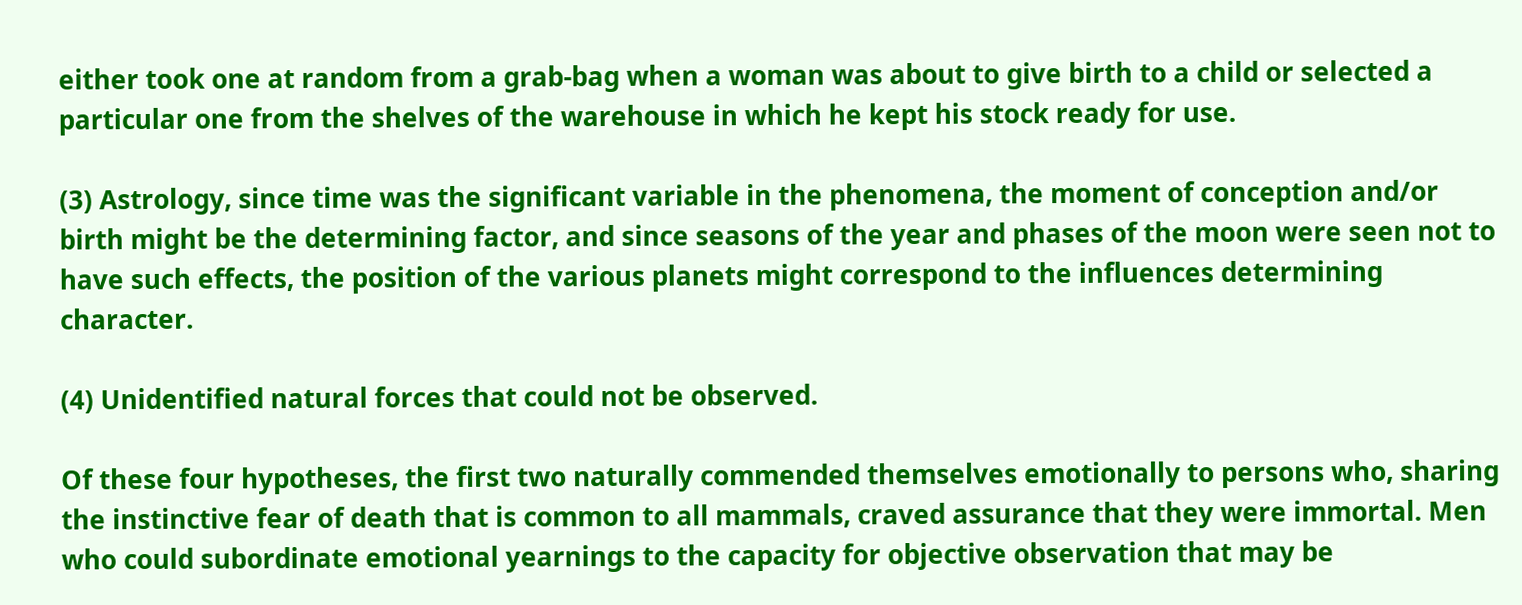either took one at random from a grab-bag when a woman was about to give birth to a child or selected a particular one from the shelves of the warehouse in which he kept his stock ready for use.

(3) Astrology, since time was the significant variable in the phenomena, the moment of conception and/or birth might be the determining factor, and since seasons of the year and phases of the moon were seen not to have such effects, the position of the various planets might correspond to the influences determining character.

(4) Unidentified natural forces that could not be observed.

Of these four hypotheses, the first two naturally commended themselves emotionally to persons who, sharing the instinctive fear of death that is common to all mammals, craved assurance that they were immortal. Men who could subordinate emotional yearnings to the capacity for objective observation that may be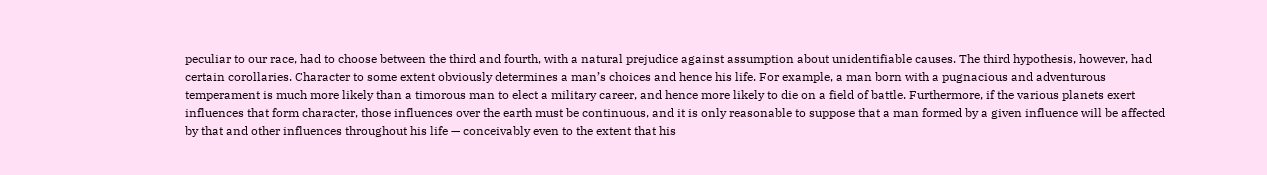peculiar to our race, had to choose between the third and fourth, with a natural prejudice against assumption about unidentifiable causes. The third hypothesis, however, had certain corollaries. Character to some extent obviously determines a man’s choices and hence his life. For example, a man born with a pugnacious and adventurous temperament is much more likely than a timorous man to elect a military career, and hence more likely to die on a field of battle. Furthermore, if the various planets exert influences that form character, those influences over the earth must be continuous, and it is only reasonable to suppose that a man formed by a given influence will be affected by that and other influences throughout his life — conceivably even to the extent that his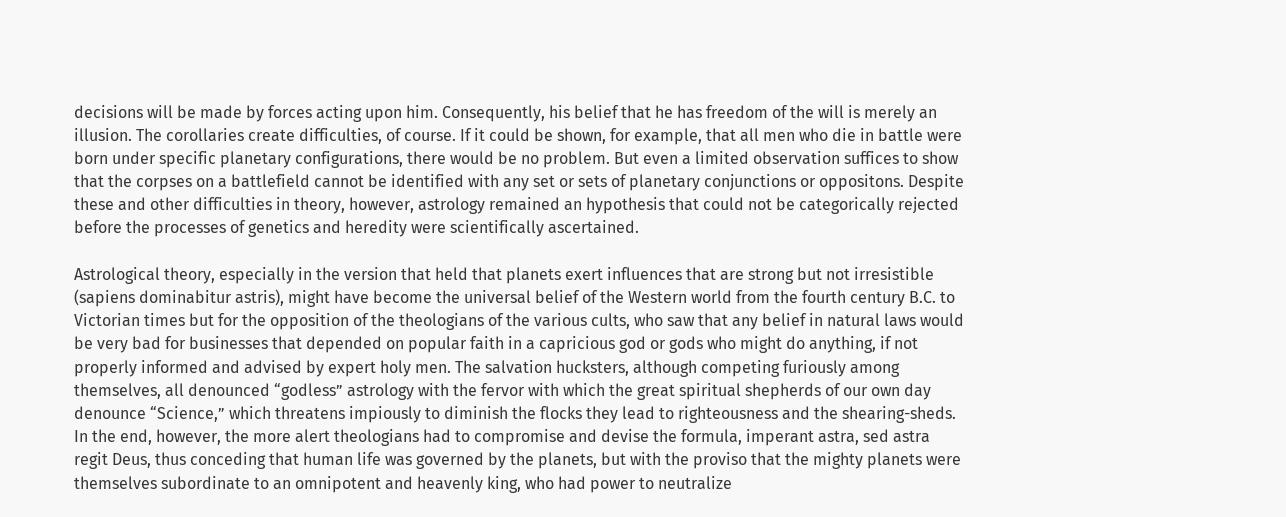decisions will be made by forces acting upon him. Consequently, his belief that he has freedom of the will is merely an illusion. The corollaries create difficulties, of course. If it could be shown, for example, that all men who die in battle were born under specific planetary configurations, there would be no problem. But even a limited observation suffices to show that the corpses on a battlefield cannot be identified with any set or sets of planetary conjunctions or oppositons. Despite these and other difficulties in theory, however, astrology remained an hypothesis that could not be categorically rejected before the processes of genetics and heredity were scientifically ascertained.

Astrological theory, especially in the version that held that planets exert influences that are strong but not irresistible (sapiens dominabitur astris), might have become the universal belief of the Western world from the fourth century B.C. to Victorian times but for the opposition of the theologians of the various cults, who saw that any belief in natural laws would be very bad for businesses that depended on popular faith in a capricious god or gods who might do anything, if not properly informed and advised by expert holy men. The salvation hucksters, although competing furiously among themselves, all denounced “godless” astrology with the fervor with which the great spiritual shepherds of our own day denounce “Science,” which threatens impiously to diminish the flocks they lead to righteousness and the shearing-sheds. In the end, however, the more alert theologians had to compromise and devise the formula, imperant astra, sed astra regit Deus, thus conceding that human life was governed by the planets, but with the proviso that the mighty planets were themselves subordinate to an omnipotent and heavenly king, who had power to neutralize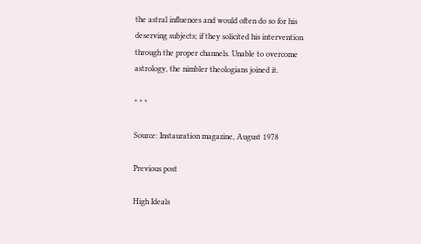the astral influences and would often do so for his deserving subjects; if they solicited his intervention through the proper channels. Unable to overcome astrology, the nimbler theologians joined it.

* * *

Source: Instauration magazine, August 1978

Previous post

High Ideals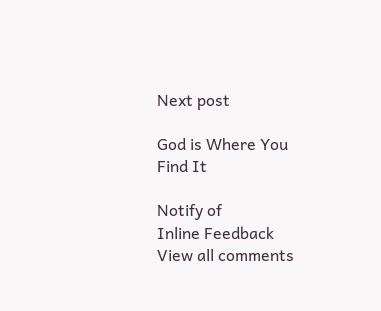Next post

God is Where You Find It

Notify of
Inline Feedback
View all comments